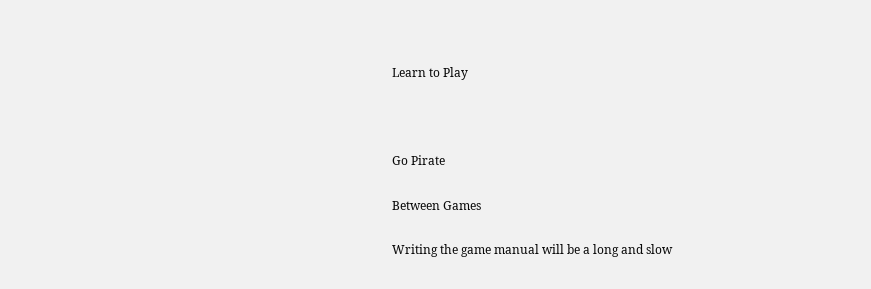Learn to Play



Go Pirate

Between Games

Writing the game manual will be a long and slow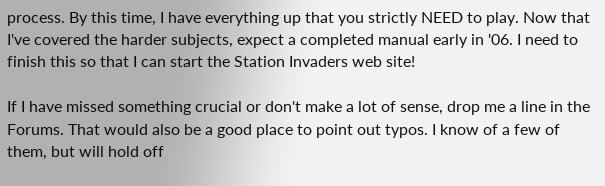process. By this time, I have everything up that you strictly NEED to play. Now that I've covered the harder subjects, expect a completed manual early in '06. I need to finish this so that I can start the Station Invaders web site!

If I have missed something crucial or don't make a lot of sense, drop me a line in the Forums. That would also be a good place to point out typos. I know of a few of them, but will hold off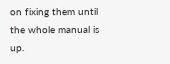on fixing them until the whole manual is up.